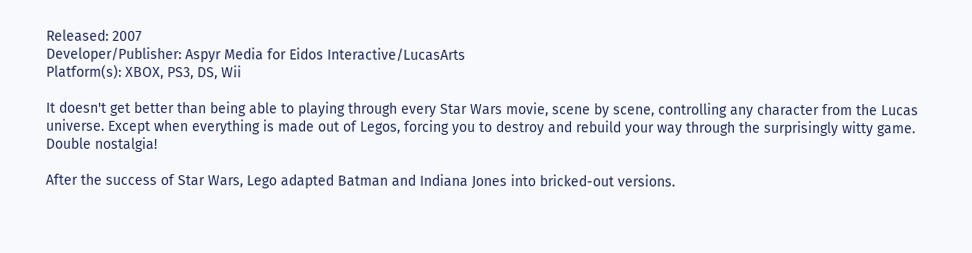Released: 2007
Developer/Publisher: Aspyr Media for Eidos Interactive/LucasArts
Platform(s): XBOX, PS3, DS, Wii

It doesn't get better than being able to playing through every Star Wars movie, scene by scene, controlling any character from the Lucas universe. Except when everything is made out of Legos, forcing you to destroy and rebuild your way through the surprisingly witty game. Double nostalgia!

After the success of Star Wars, Lego adapted Batman and Indiana Jones into bricked-out versions.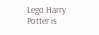Lego Harry Potter is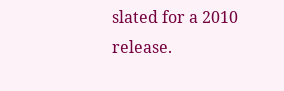slated for a 2010 release.